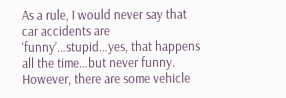As a rule, I would never say that car accidents are ‘funny’…stupid…yes, that happens all the time…but never funny. However, there are some vehicle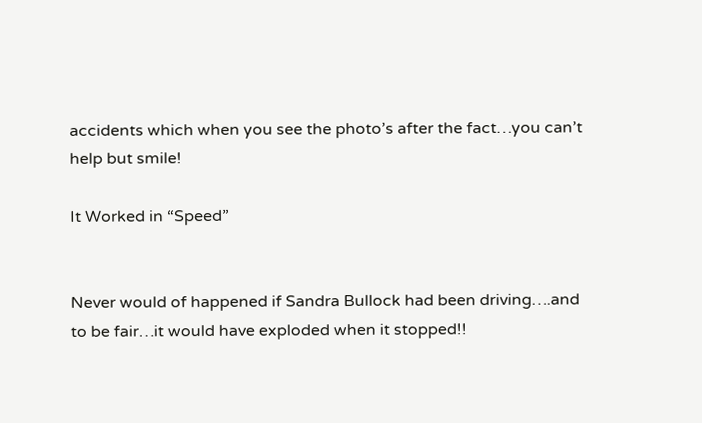accidents which when you see the photo’s after the fact…you can’t help but smile!

It Worked in “Speed”


Never would of happened if Sandra Bullock had been driving….and to be fair…it would have exploded when it stopped!!